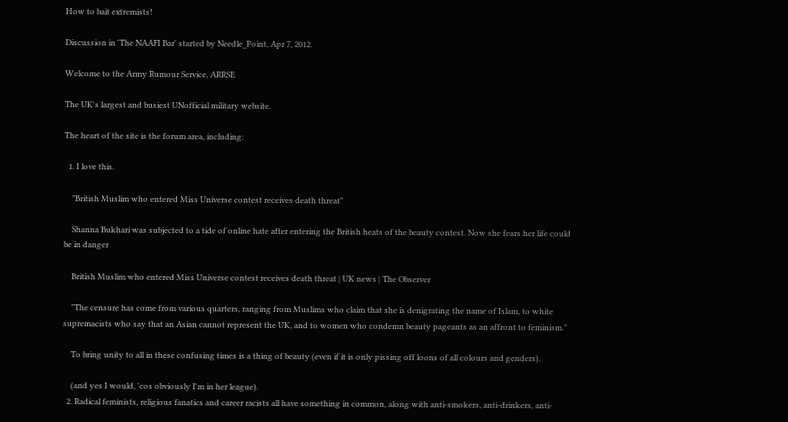How to bait extremists!

Discussion in 'The NAAFI Bar' started by Needle_Point, Apr 7, 2012.

Welcome to the Army Rumour Service, ARRSE

The UK's largest and busiest UNofficial military website.

The heart of the site is the forum area, including:

  1. I love this.

    "British Muslim who entered Miss Universe contest receives death threat"

    Shanna Bukhari was subjected to a tide of online hate after entering the British heats of the beauty contest. Now she fears her life could be in danger

    British Muslim who entered Miss Universe contest receives death threat | UK news | The Observer

    "The censure has come from various quarters, ranging from Muslims who claim that she is denigrating the name of Islam, to white supremacists who say that an Asian cannot represent the UK, and to women who condemn beauty pageants as an affront to feminism."

    To bring unity to all in these confusing times is a thing of beauty (even if it is only pissing off loons of all colours and genders).

    (and yes I would, 'cos obviously I'm in her league).
  2. Radical feminists, religious fanatics and career racists all have something in common, along with anti-smokers, anti-drinkers, anti-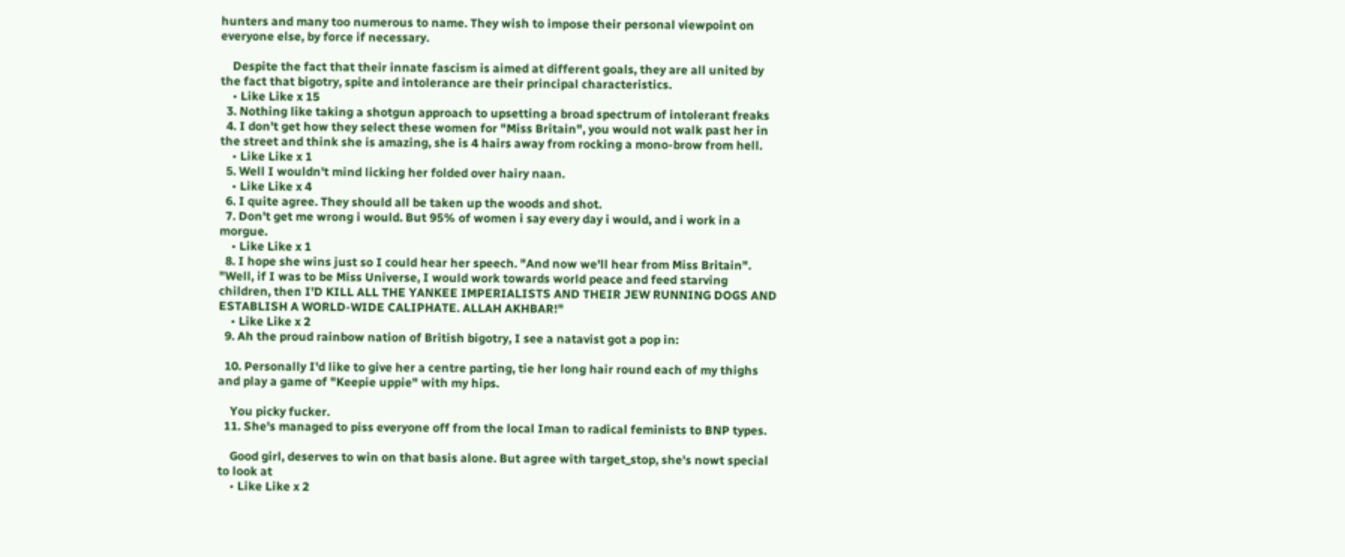hunters and many too numerous to name. They wish to impose their personal viewpoint on everyone else, by force if necessary.

    Despite the fact that their innate fascism is aimed at different goals, they are all united by the fact that bigotry, spite and intolerance are their principal characteristics.
    • Like Like x 15
  3. Nothing like taking a shotgun approach to upsetting a broad spectrum of intolerant freaks
  4. I don't get how they select these women for "Miss Britain", you would not walk past her in the street and think she is amazing, she is 4 hairs away from rocking a mono-brow from hell.
    • Like Like x 1
  5. Well I wouldn't mind licking her folded over hairy naan.
    • Like Like x 4
  6. I quite agree. They should all be taken up the woods and shot.
  7. Don't get me wrong i would. But 95% of women i say every day i would, and i work in a morgue.
    • Like Like x 1
  8. I hope she wins just so I could hear her speech. "And now we'll hear from Miss Britain". "Well, if I was to be Miss Universe, I would work towards world peace and feed starving children, then I'D KILL ALL THE YANKEE IMPERIALISTS AND THEIR JEW RUNNING DOGS AND ESTABLISH A WORLD-WIDE CALIPHATE. ALLAH AKHBAR!"
    • Like Like x 2
  9. Ah the proud rainbow nation of British bigotry, I see a natavist got a pop in:

  10. Personally I'd like to give her a centre parting, tie her long hair round each of my thighs and play a game of "Keepie uppie" with my hips.

    You picky fucker.
  11. She's managed to piss everyone off from the local Iman to radical feminists to BNP types.

    Good girl, deserves to win on that basis alone. But agree with target_stop, she's nowt special to look at
    • Like Like x 2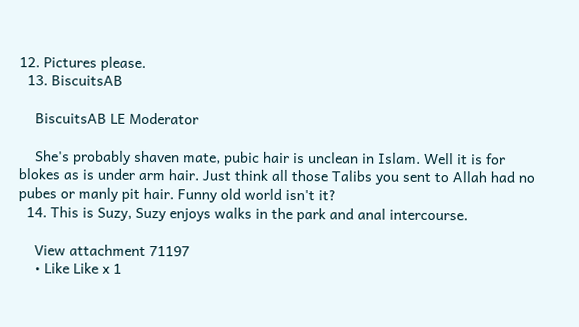12. Pictures please.
  13. BiscuitsAB

    BiscuitsAB LE Moderator

    She's probably shaven mate, pubic hair is unclean in Islam. Well it is for blokes as is under arm hair. Just think all those Talibs you sent to Allah had no pubes or manly pit hair. Funny old world isn't it?
  14. This is Suzy, Suzy enjoys walks in the park and anal intercourse.

    View attachment 71197
    • Like Like x 1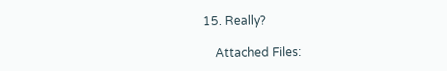15. Really?

    Attached Files: